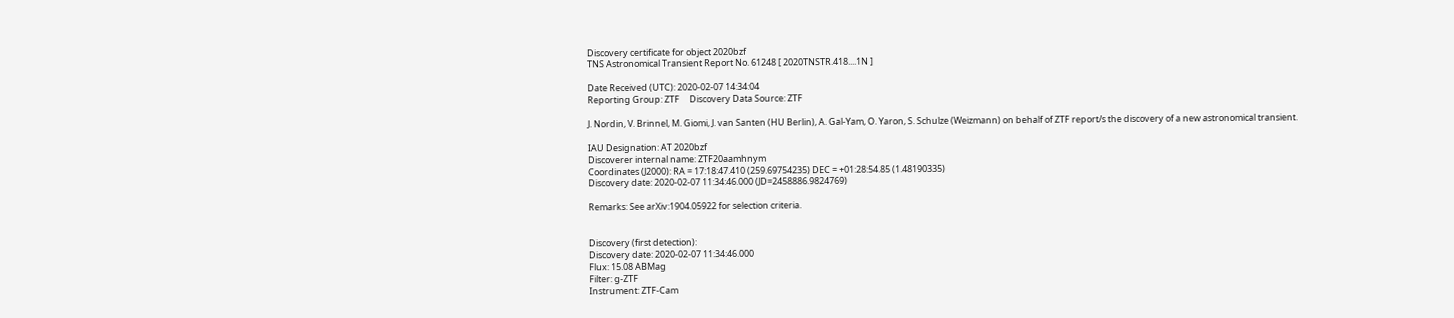Discovery certificate for object 2020bzf
TNS Astronomical Transient Report No. 61248 [ 2020TNSTR.418....1N ]

Date Received (UTC): 2020-02-07 14:34:04
Reporting Group: ZTF     Discovery Data Source: ZTF

J. Nordin, V. Brinnel, M. Giomi, J. van Santen (HU Berlin), A. Gal-Yam, O. Yaron, S. Schulze (Weizmann) on behalf of ZTF report/s the discovery of a new astronomical transient.

IAU Designation: AT 2020bzf
Discoverer internal name: ZTF20aamhnym
Coordinates (J2000): RA = 17:18:47.410 (259.69754235) DEC = +01:28:54.85 (1.48190335)
Discovery date: 2020-02-07 11:34:46.000 (JD=2458886.9824769)

Remarks: See arXiv:1904.05922 for selection criteria.


Discovery (first detection):
Discovery date: 2020-02-07 11:34:46.000
Flux: 15.08 ABMag
Filter: g-ZTF
Instrument: ZTF-Cam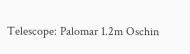Telescope: Palomar 1.2m Oschin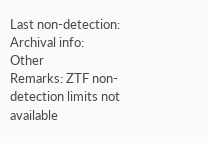Last non-detection:
Archival info: Other
Remarks: ZTF non-detection limits not available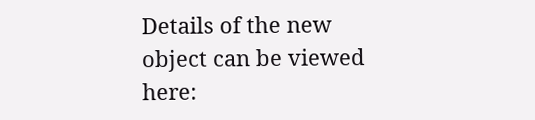Details of the new object can be viewed here: